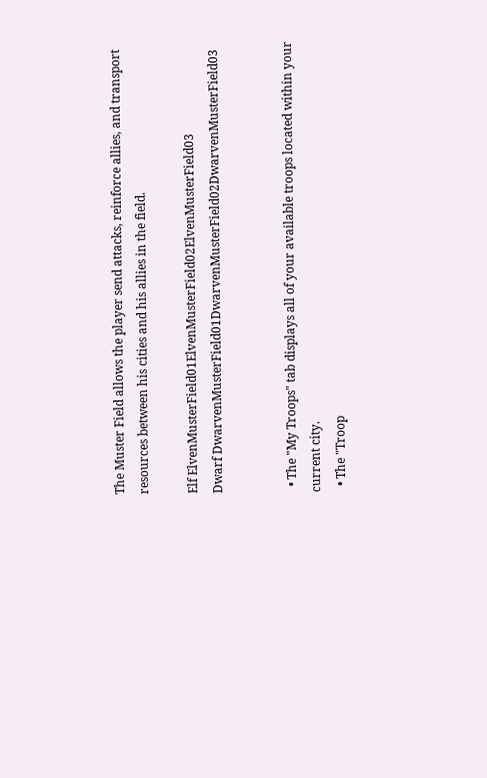The Muster Field allows the player send attacks, reinforce allies, and transport resources between his cities and his allies in the field.

Elf ElvenMusterField01ElvenMusterField02ElvenMusterField03
Dwarf DwarvenMusterField01DwarvenMusterField02DwarvenMusterField03


  • The "My Troops" tab displays all of your available troops located within your current city.
  • The "Troop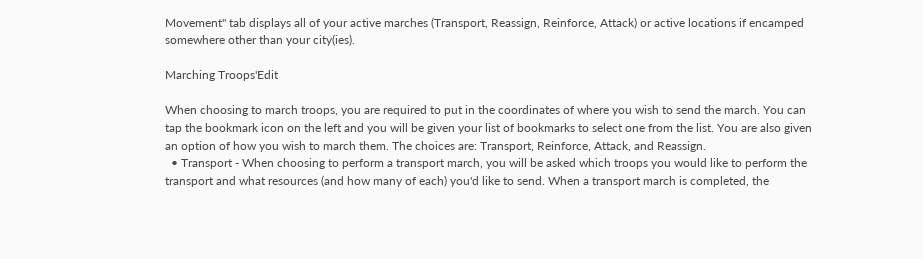Movement" tab displays all of your active marches (Transport, Reassign, Reinforce, Attack) or active locations if encamped somewhere other than your city(ies).

Marching Troops'Edit

When choosing to march troops, you are required to put in the coordinates of where you wish to send the march. You can tap the bookmark icon on the left and you will be given your list of bookmarks to select one from the list. You are also given an option of how you wish to march them. The choices are: Transport, Reinforce, Attack, and Reassign.
  • Transport - When choosing to perform a transport march, you will be asked which troops you would like to perform the transport and what resources (and how many of each) you'd like to send. When a transport march is completed, the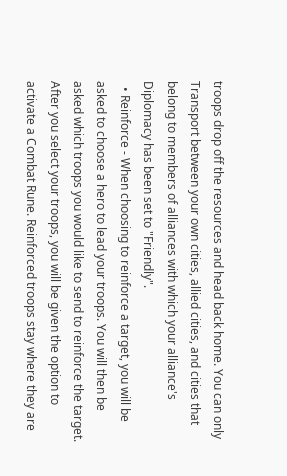troops drop off the resources and head back home. You can only Transport between your own cities, allied cities, and cities that belong to members of alliances with which your alliance's Diplomacy has been set to "Friendly".
  • Reinforce - When choosing to reinforce a target, you will be asked to choose a hero to lead your troops. You will then be asked which troops you would like to send to reinforce the target. After you select your troops, you will be given the option to activate a Combat Rune. Reinforced troops stay where they are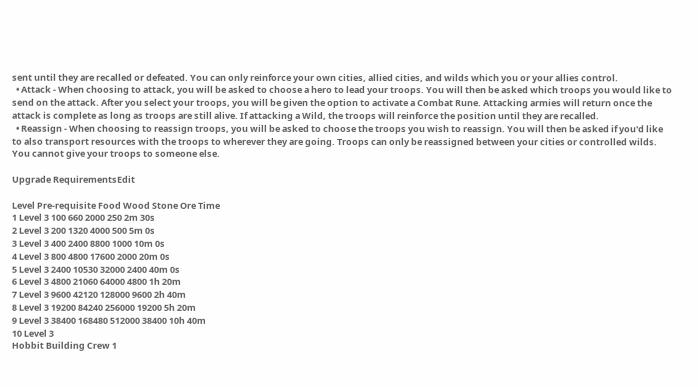sent until they are recalled or defeated. You can only reinforce your own cities, allied cities, and wilds which you or your allies control.
  • Attack - When choosing to attack, you will be asked to choose a hero to lead your troops. You will then be asked which troops you would like to send on the attack. After you select your troops, you will be given the option to activate a Combat Rune. Attacking armies will return once the attack is complete as long as troops are still alive. If attacking a Wild, the troops will reinforce the position until they are recalled.
  • Reassign - When choosing to reassign troops, you will be asked to choose the troops you wish to reassign. You will then be asked if you'd like to also transport resources with the troops to wherever they are going. Troops can only be reassigned between your cities or controlled wilds. You cannot give your troops to someone else.

Upgrade RequirementsEdit

Level Pre-requisite Food Wood Stone Ore Time
1 Level 3 100 660 2000 250 2m 30s
2 Level 3 200 1320 4000 500 5m 0s
3 Level 3 400 2400 8800 1000 10m 0s
4 Level 3 800 4800 17600 2000 20m 0s
5 Level 3 2400 10530 32000 2400 40m 0s
6 Level 3 4800 21060 64000 4800 1h 20m
7 Level 3 9600 42120 128000 9600 2h 40m
8 Level 3 19200 84240 256000 19200 5h 20m
9 Level 3 38400 168480 512000 38400 10h 40m
10 Level 3
Hobbit Building Crew 1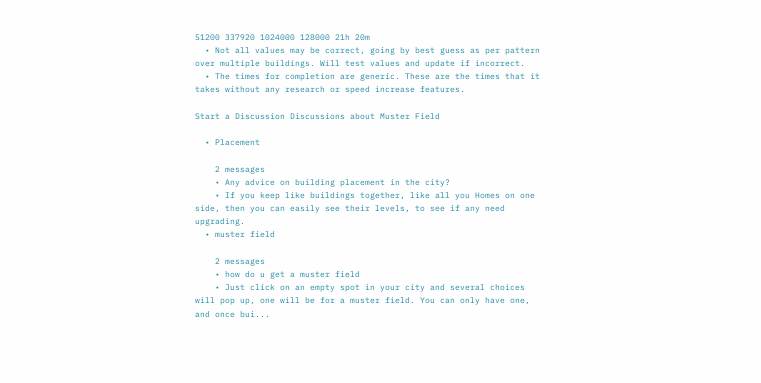51200 337920 1024000 128000 21h 20m
  • Not all values may be correct, going by best guess as per pattern over multiple buildings. Will test values and update if incorrect.
  • The times for completion are generic. These are the times that it takes without any research or speed increase features.

Start a Discussion Discussions about Muster Field

  • Placement

    2 messages
    • Any advice on building placement in the city?
    • If you keep like buildings together, like all you Homes on one side, then you can easily see their levels, to see if any need upgrading.
  • muster field

    2 messages
    • how do u get a muster field
    • Just click on an empty spot in your city and several choices will pop up, one will be for a muster field. You can only have one, and once bui...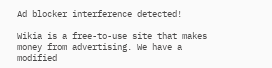Ad blocker interference detected!

Wikia is a free-to-use site that makes money from advertising. We have a modified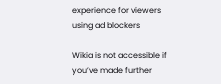experience for viewers using ad blockers

Wikia is not accessible if you’ve made further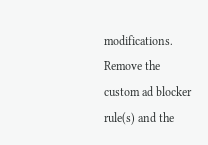modifications. Remove the custom ad blocker rule(s) and the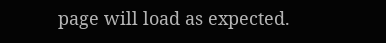page will load as expected.